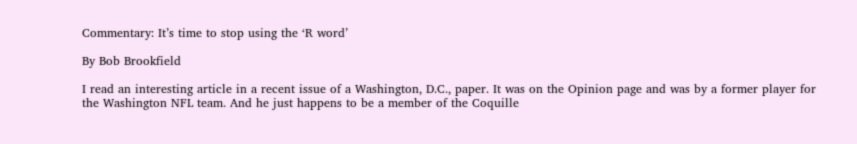Commentary: It’s time to stop using the ‘R word’

By Bob Brookfield

I read an interesting article in a recent issue of a Washington, D.C., paper. It was on the Opinion page and was by a former player for the Washington NFL team. And he just happens to be a member of the Coquille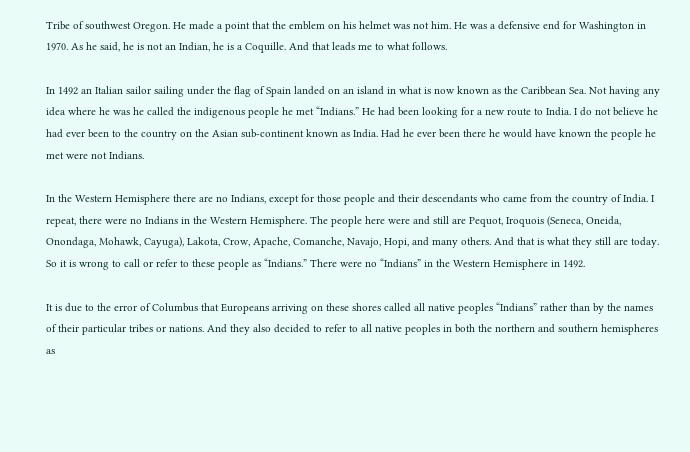Tribe of southwest Oregon. He made a point that the emblem on his helmet was not him. He was a defensive end for Washington in 1970. As he said, he is not an Indian, he is a Coquille. And that leads me to what follows.

In 1492 an Italian sailor sailing under the flag of Spain landed on an island in what is now known as the Caribbean Sea. Not having any idea where he was he called the indigenous people he met “Indians.” He had been looking for a new route to India. I do not believe he had ever been to the country on the Asian sub-continent known as India. Had he ever been there he would have known the people he met were not Indians.

In the Western Hemisphere there are no Indians, except for those people and their descendants who came from the country of India. I repeat, there were no Indians in the Western Hemisphere. The people here were and still are Pequot, Iroquois (Seneca, Oneida, Onondaga, Mohawk, Cayuga), Lakota, Crow, Apache, Comanche, Navajo, Hopi, and many others. And that is what they still are today. So it is wrong to call or refer to these people as “Indians.” There were no “Indians” in the Western Hemisphere in 1492.

It is due to the error of Columbus that Europeans arriving on these shores called all native peoples “Indians” rather than by the names of their particular tribes or nations. And they also decided to refer to all native peoples in both the northern and southern hemispheres as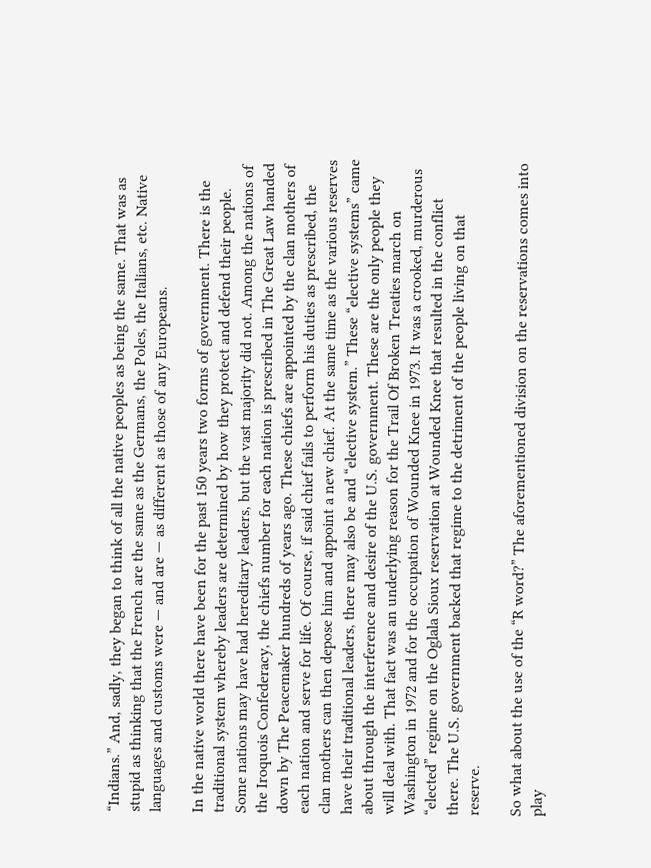“Indians.” And, sadly, they began to think of all the native peoples as being the same. That was as stupid as thinking that the French are the same as the Germans, the Poles, the Italians, etc. Native languages and customs were — and are — as different as those of any Europeans.

In the native world there have been for the past 150 years two forms of government. There is the traditional system whereby leaders are determined by how they protect and defend their people. Some nations may have had hereditary leaders, but the vast majority did not. Among the nations of the Iroquois Confederacy, the chiefs number for each nation is prescribed in The Great Law handed down by The Peacemaker hundreds of years ago. These chiefs are appointed by the clan mothers of each nation and serve for life. Of course, if said chief fails to perform his duties as prescribed, the clan mothers can then depose him and appoint a new chief. At the same time as the various reserves have their traditional leaders, there may also be and “elective system.” These “elective systems” came about through the interference and desire of the U.S. government. These are the only people they will deal with. That fact was an underlying reason for the Trail Of Broken Treaties march on Washington in 1972 and for the occupation of Wounded Knee in 1973. It was a crooked, murderous “elected” regime on the Oglala Sioux reservation at Wounded Knee that resulted in the conflict there. The U.S. government backed that regime to the detriment of the people living on that reserve.

So what about the use of the “R word?” The aforementioned division on the reservations comes into play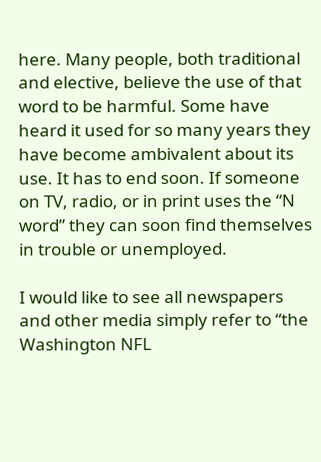here. Many people, both traditional and elective, believe the use of that word to be harmful. Some have heard it used for so many years they have become ambivalent about its use. It has to end soon. If someone on TV, radio, or in print uses the “N word” they can soon find themselves in trouble or unemployed.

I would like to see all newspapers and other media simply refer to “the Washington NFL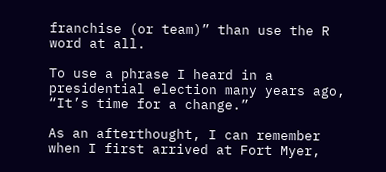franchise (or team)” than use the R word at all.

To use a phrase I heard in a presidential election many years ago, “It’s time for a change.”

As an afterthought, I can remember when I first arrived at Fort Myer,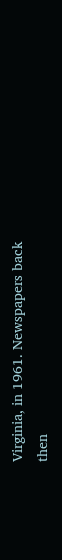Virginia, in 1961. Newspapers back then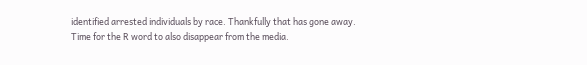identified arrested individuals by race. Thankfully that has gone away. Time for the R word to also disappear from the media.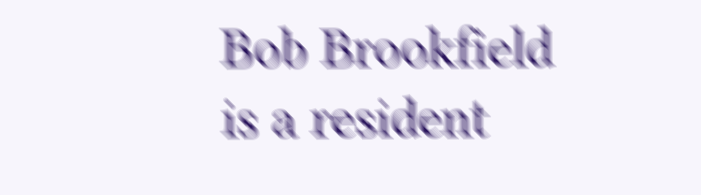Bob Brookfield is a resident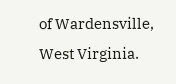of Wardensville, West Virginia.